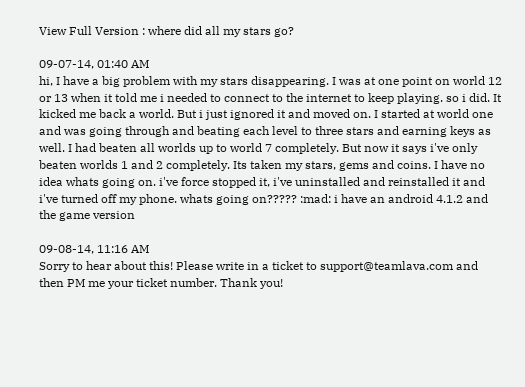View Full Version : where did all my stars go?

09-07-14, 01:40 AM
hi, I have a big problem with my stars disappearing. I was at one point on world 12 or 13 when it told me i needed to connect to the internet to keep playing. so i did. It kicked me back a world. But i just ignored it and moved on. I started at world one and was going through and beating each level to three stars and earning keys as well. I had beaten all worlds up to world 7 completely. But now it says i've only beaten worlds 1 and 2 completely. Its taken my stars, gems and coins. I have no idea whats going on. i've force stopped it, i've uninstalled and reinstalled it and i've turned off my phone. whats going on????? :mad: i have an android 4.1.2 and the game version

09-08-14, 11:16 AM
Sorry to hear about this! Please write in a ticket to support@teamlava.com and then PM me your ticket number. Thank you!